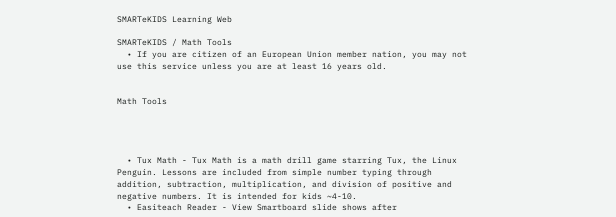SMARTeKIDS Learning Web

SMARTeKIDS / Math Tools
  • If you are citizen of an European Union member nation, you may not use this service unless you are at least 16 years old.


Math Tools




  • Tux Math - Tux Math is a math drill game starring Tux, the Linux Penguin. Lessons are included from simple number typing through addition, subtraction, multiplication, and division of positive and negative numbers. It is intended for kids ~4-10.
  • Easiteach Reader - View Smartboard slide shows after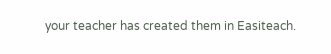your teacher has created them in Easiteach.